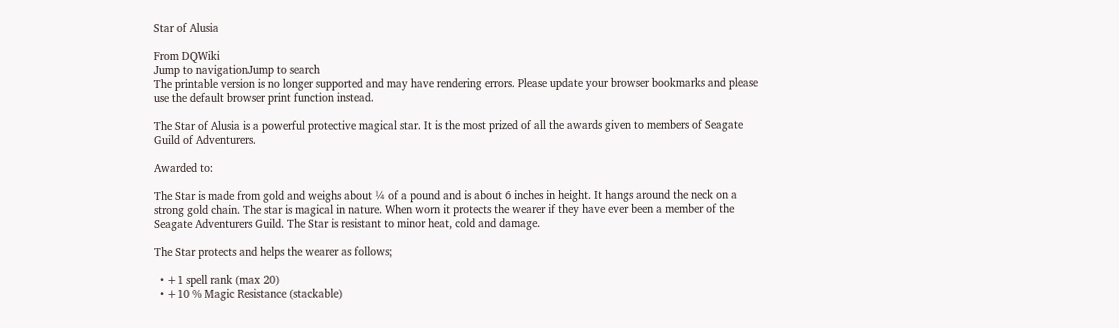Star of Alusia

From DQWiki
Jump to navigationJump to search
The printable version is no longer supported and may have rendering errors. Please update your browser bookmarks and please use the default browser print function instead.

The Star of Alusia is a powerful protective magical star. It is the most prized of all the awards given to members of Seagate Guild of Adventurers.

Awarded to:

The Star is made from gold and weighs about ¼ of a pound and is about 6 inches in height. It hangs around the neck on a strong gold chain. The star is magical in nature. When worn it protects the wearer if they have ever been a member of the Seagate Adventurers Guild. The Star is resistant to minor heat, cold and damage.

The Star protects and helps the wearer as follows;

  • +1 spell rank (max 20)
  • +10 % Magic Resistance (stackable)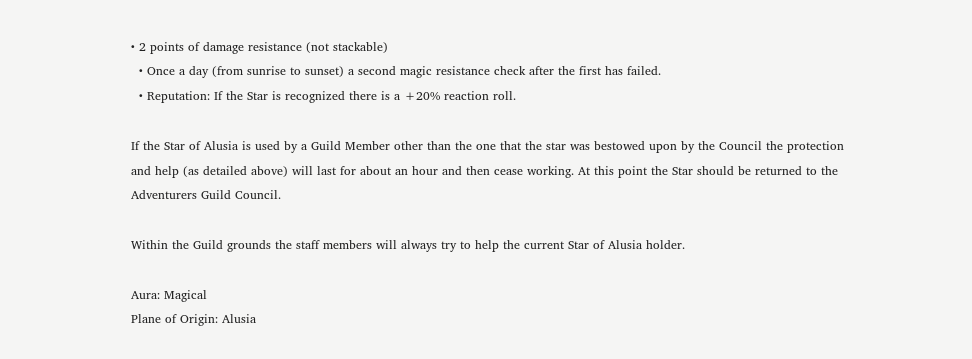• 2 points of damage resistance (not stackable)
  • Once a day (from sunrise to sunset) a second magic resistance check after the first has failed.
  • Reputation: If the Star is recognized there is a +20% reaction roll.

If the Star of Alusia is used by a Guild Member other than the one that the star was bestowed upon by the Council the protection and help (as detailed above) will last for about an hour and then cease working. At this point the Star should be returned to the Adventurers Guild Council.

Within the Guild grounds the staff members will always try to help the current Star of Alusia holder.

Aura: Magical
Plane of Origin: Alusia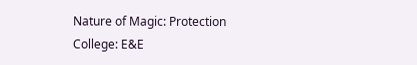Nature of Magic: Protection
College: E&E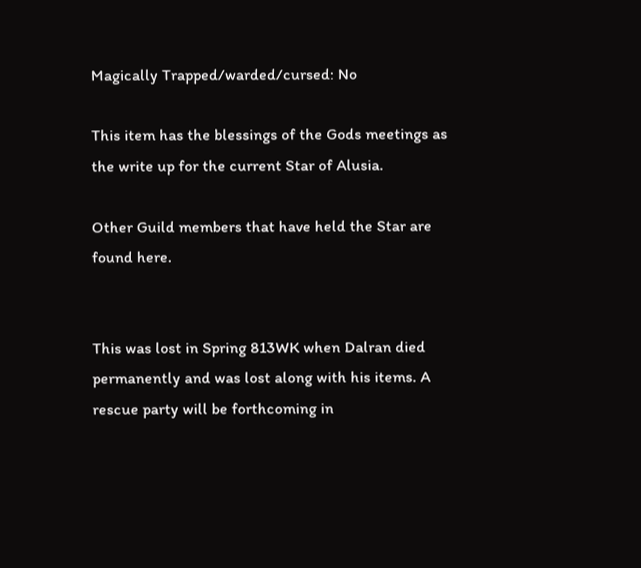Magically Trapped/warded/cursed: No

This item has the blessings of the Gods meetings as the write up for the current Star of Alusia.

Other Guild members that have held the Star are found here.


This was lost in Spring 813WK when Dalran died permanently and was lost along with his items. A rescue party will be forthcoming in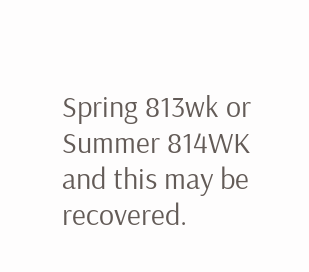Spring 813wk or Summer 814WK and this may be recovered.